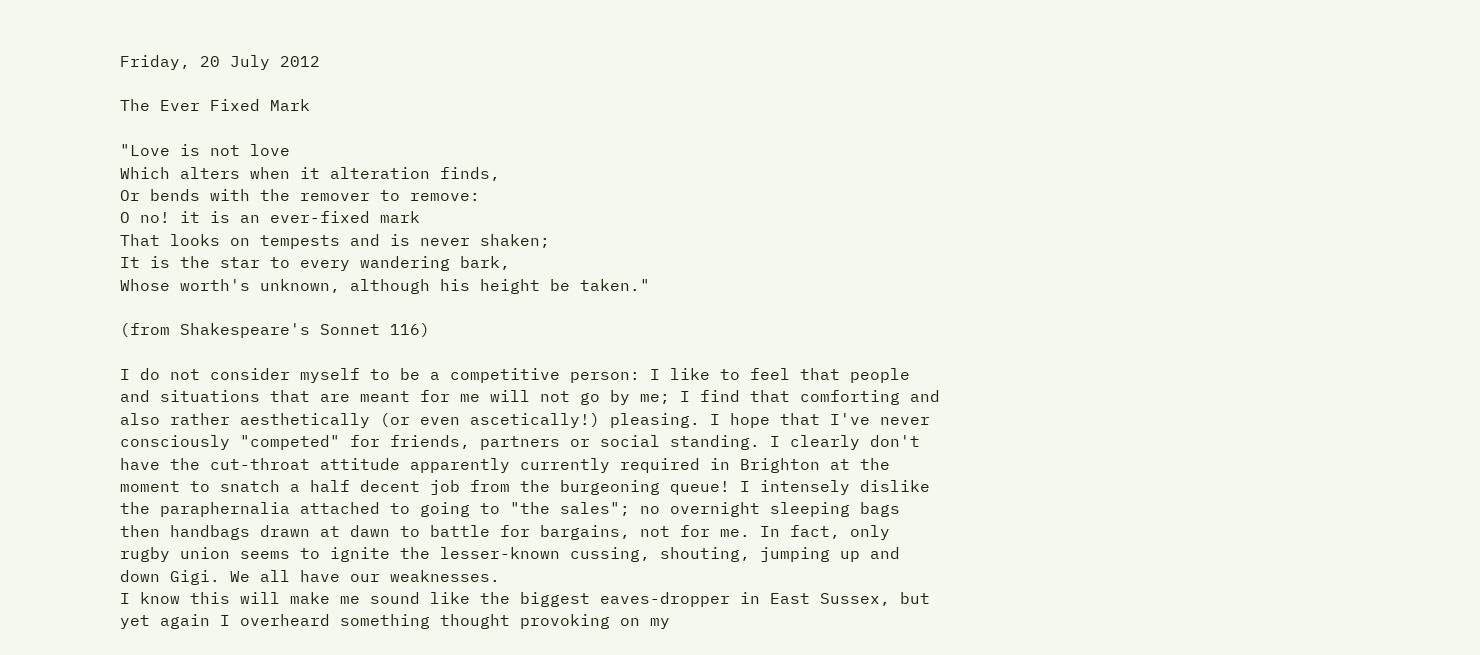Friday, 20 July 2012

The Ever Fixed Mark

"Love is not love
Which alters when it alteration finds,
Or bends with the remover to remove:
O no! it is an ever-fixed mark
That looks on tempests and is never shaken;
It is the star to every wandering bark,
Whose worth's unknown, although his height be taken."

(from Shakespeare's Sonnet 116)

I do not consider myself to be a competitive person: I like to feel that people and situations that are meant for me will not go by me; I find that comforting and also rather aesthetically (or even ascetically!) pleasing. I hope that I've never consciously "competed" for friends, partners or social standing. I clearly don't have the cut-throat attitude apparently currently required in Brighton at the moment to snatch a half decent job from the burgeoning queue! I intensely dislike the paraphernalia attached to going to "the sales"; no overnight sleeping bags then handbags drawn at dawn to battle for bargains, not for me. In fact, only rugby union seems to ignite the lesser-known cussing, shouting, jumping up and down Gigi. We all have our weaknesses.
I know this will make me sound like the biggest eaves-dropper in East Sussex, but yet again I overheard something thought provoking on my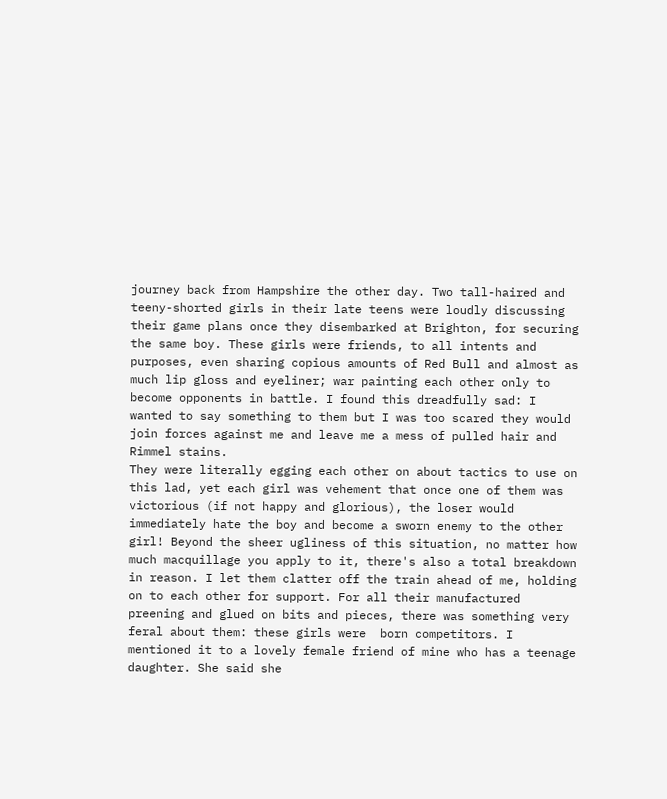journey back from Hampshire the other day. Two tall-haired and teeny-shorted girls in their late teens were loudly discussing their game plans once they disembarked at Brighton, for securing the same boy. These girls were friends, to all intents and purposes, even sharing copious amounts of Red Bull and almost as much lip gloss and eyeliner; war painting each other only to become opponents in battle. I found this dreadfully sad: I wanted to say something to them but I was too scared they would join forces against me and leave me a mess of pulled hair and Rimmel stains.
They were literally egging each other on about tactics to use on this lad, yet each girl was vehement that once one of them was victorious (if not happy and glorious), the loser would immediately hate the boy and become a sworn enemy to the other girl! Beyond the sheer ugliness of this situation, no matter how much macquillage you apply to it, there's also a total breakdown in reason. I let them clatter off the train ahead of me, holding on to each other for support. For all their manufactured preening and glued on bits and pieces, there was something very feral about them: these girls were  born competitors. I mentioned it to a lovely female friend of mine who has a teenage daughter. She said she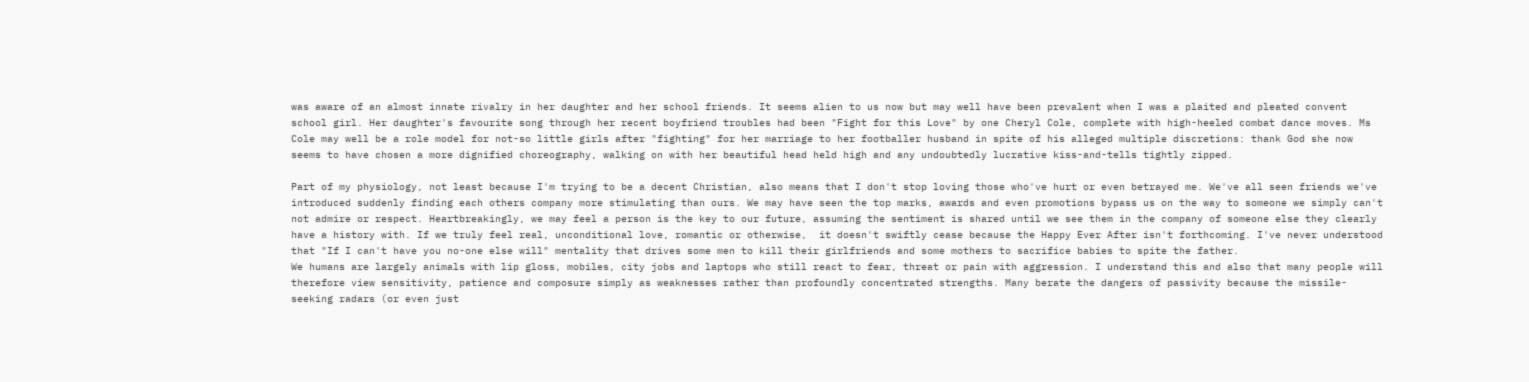was aware of an almost innate rivalry in her daughter and her school friends. It seems alien to us now but may well have been prevalent when I was a plaited and pleated convent school girl. Her daughter's favourite song through her recent boyfriend troubles had been "Fight for this Love" by one Cheryl Cole, complete with high-heeled combat dance moves. Ms Cole may well be a role model for not-so little girls after "fighting" for her marriage to her footballer husband in spite of his alleged multiple discretions: thank God she now seems to have chosen a more dignified choreography, walking on with her beautiful head held high and any undoubtedly lucrative kiss-and-tells tightly zipped.

Part of my physiology, not least because I'm trying to be a decent Christian, also means that I don't stop loving those who've hurt or even betrayed me. We've all seen friends we've introduced suddenly finding each others company more stimulating than ours. We may have seen the top marks, awards and even promotions bypass us on the way to someone we simply can't not admire or respect. Heartbreakingly, we may feel a person is the key to our future, assuming the sentiment is shared until we see them in the company of someone else they clearly have a history with. If we truly feel real, unconditional love, romantic or otherwise,  it doesn't swiftly cease because the Happy Ever After isn't forthcoming. I've never understood that "If I can't have you no-one else will" mentality that drives some men to kill their girlfriends and some mothers to sacrifice babies to spite the father.
We humans are largely animals with lip gloss, mobiles, city jobs and laptops who still react to fear, threat or pain with aggression. I understand this and also that many people will therefore view sensitivity, patience and composure simply as weaknesses rather than profoundly concentrated strengths. Many berate the dangers of passivity because the missile-seeking radars (or even just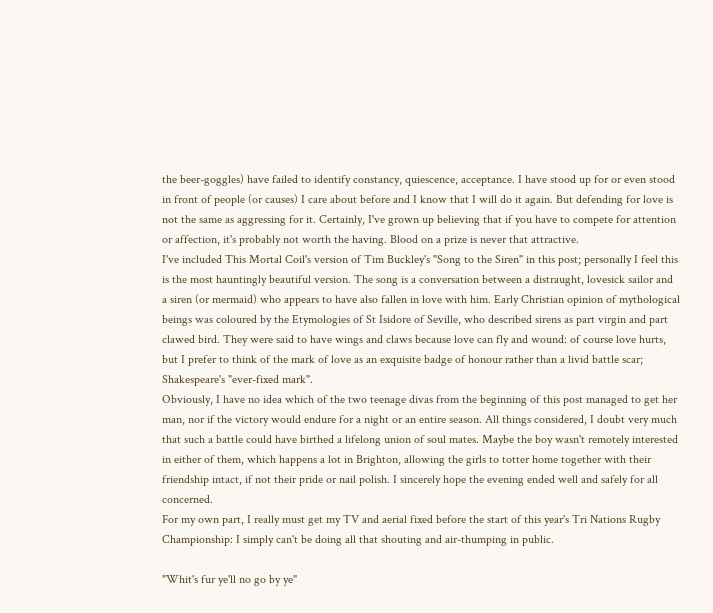the beer-goggles) have failed to identify constancy, quiescence, acceptance. I have stood up for or even stood in front of people (or causes) I care about before and I know that I will do it again. But defending for love is not the same as aggressing for it. Certainly, I've grown up believing that if you have to compete for attention or affection, it's probably not worth the having. Blood on a prize is never that attractive.
I've included This Mortal Coil's version of Tim Buckley's "Song to the Siren" in this post; personally I feel this is the most hauntingly beautiful version. The song is a conversation between a distraught, lovesick sailor and a siren (or mermaid) who appears to have also fallen in love with him. Early Christian opinion of mythological beings was coloured by the Etymologies of St Isidore of Seville, who described sirens as part virgin and part clawed bird. They were said to have wings and claws because love can fly and wound: of course love hurts, but I prefer to think of the mark of love as an exquisite badge of honour rather than a livid battle scar; Shakespeare's "ever-fixed mark".
Obviously, I have no idea which of the two teenage divas from the beginning of this post managed to get her man, nor if the victory would endure for a night or an entire season. All things considered, I doubt very much that such a battle could have birthed a lifelong union of soul mates. Maybe the boy wasn't remotely interested in either of them, which happens a lot in Brighton, allowing the girls to totter home together with their friendship intact, if not their pride or nail polish. I sincerely hope the evening ended well and safely for all concerned.
For my own part, I really must get my TV and aerial fixed before the start of this year's Tri Nations Rugby Championship: I simply can't be doing all that shouting and air-thumping in public.

"Whit's fur ye'll no go by ye"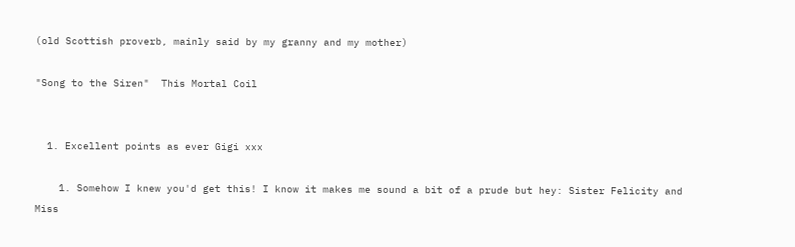(old Scottish proverb, mainly said by my granny and my mother)

"Song to the Siren"  This Mortal Coil


  1. Excellent points as ever Gigi xxx

    1. Somehow I knew you'd get this! I know it makes me sound a bit of a prude but hey: Sister Felicity and Miss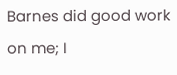Barnes did good work on me; I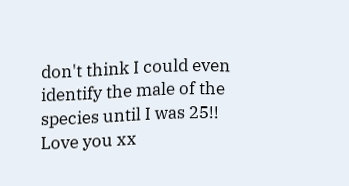don't think I could even identify the male of the species until I was 25!! Love you xx